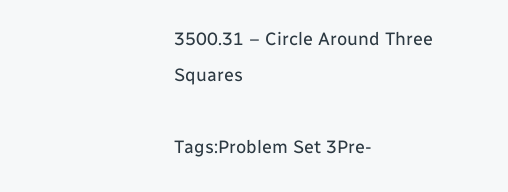3500.31 – Circle Around Three Squares

Tags:Problem Set 3Pre-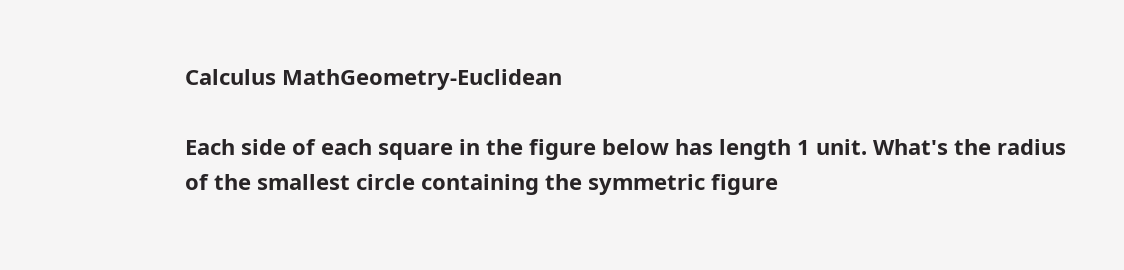Calculus MathGeometry-Euclidean

Each side of each square in the figure below has length 1 unit. What's the radius of the smallest circle containing the symmetric figure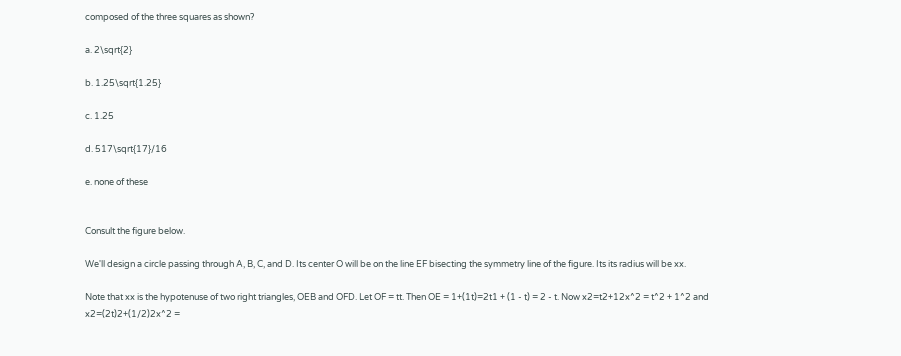composed of the three squares as shown?

a. 2\sqrt{2}

b. 1.25\sqrt{1.25}

c. 1.25

d. 517\sqrt{17}/16

e. none of these


Consult the figure below.

We'll design a circle passing through A, B, C, and D. Its center O will be on the line EF bisecting the symmetry line of the figure. Its its radius will be xx.

Note that xx is the hypotenuse of two right triangles, OEB and OFD. Let OF = tt. Then OE = 1+(1t)=2t1 + (1 - t) = 2 - t. Now x2=t2+12x^2 = t^2 + 1^2 and x2=(2t)2+(1/2)2x^2 =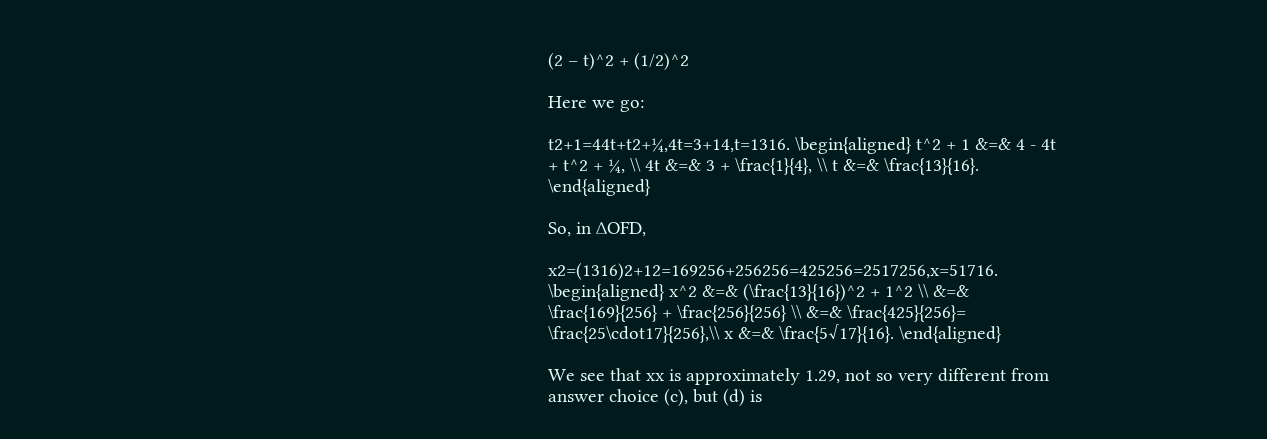(2 – t)^2 + (1/2)^2

Here we go:

t2+1=44t+t2+¼,4t=3+14,t=1316. \begin{aligned} t^2 + 1 &=& 4 - 4t + t^2 + ¼, \\ 4t &=& 3 + \frac{1}{4}, \\ t &=& \frac{13}{16}. \end{aligned}

So, in ∆OFD,

x2=(1316)2+12=169256+256256=425256=2517256,x=51716. \begin{aligned} x^2 &=& (\frac{13}{16})^2 + 1^2 \\ &=& \frac{169}{256} + \frac{256}{256} \\ &=& \frac{425}{256}= \frac{25\cdot17}{256},\\ x &=& \frac{5√17}{16}. \end{aligned}

We see that xx is approximately 1.29, not so very different from answer choice (c), but (d) is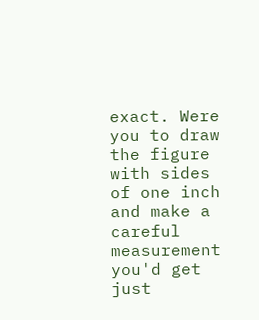exact. Were you to draw the figure with sides of one inch and make a careful measurement you'd get just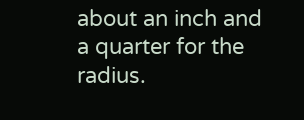about an inch and a quarter for the radius.